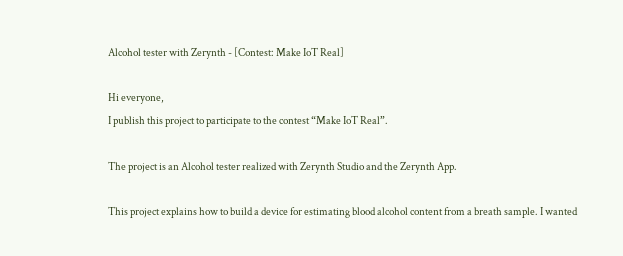Alcohol tester with Zerynth - [Contest: Make IoT Real]

Hi everyone,
I publish this project to participate to the contest “Make IoT Real”.

The project is an Alcohol tester realized with Zerynth Studio and the Zerynth App.

This project explains how to build a device for estimating blood alcohol content from a breath sample. I wanted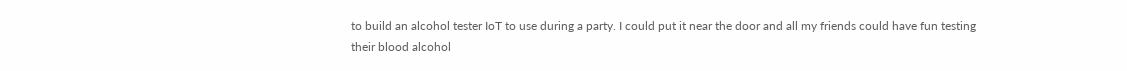to build an alcohol tester IoT to use during a party. I could put it near the door and all my friends could have fun testing their blood alcohol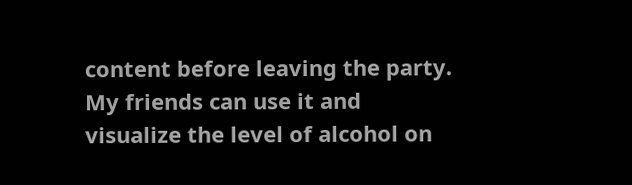content before leaving the party. My friends can use it and visualize the level of alcohol on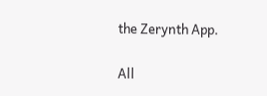the Zerynth App.

All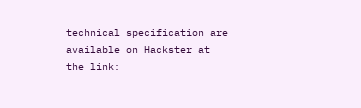technical specification are available on Hackster at the link: